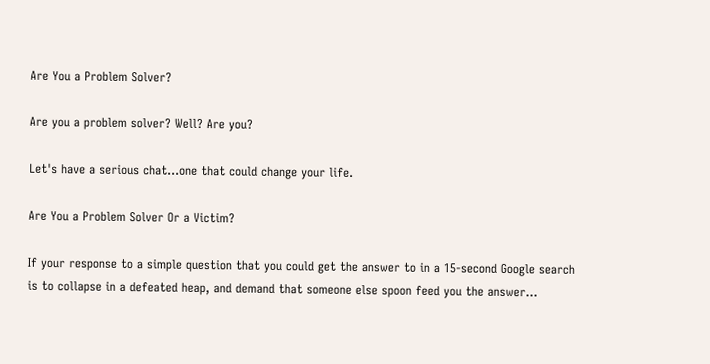Are You a Problem Solver?

Are you a problem solver? Well? Are you?

Let's have a serious chat...one that could change your life.

Are You a Problem Solver Or a Victim?

If your response to a simple question that you could get the answer to in a 15-second Google search is to collapse in a defeated heap, and demand that someone else spoon feed you the answer…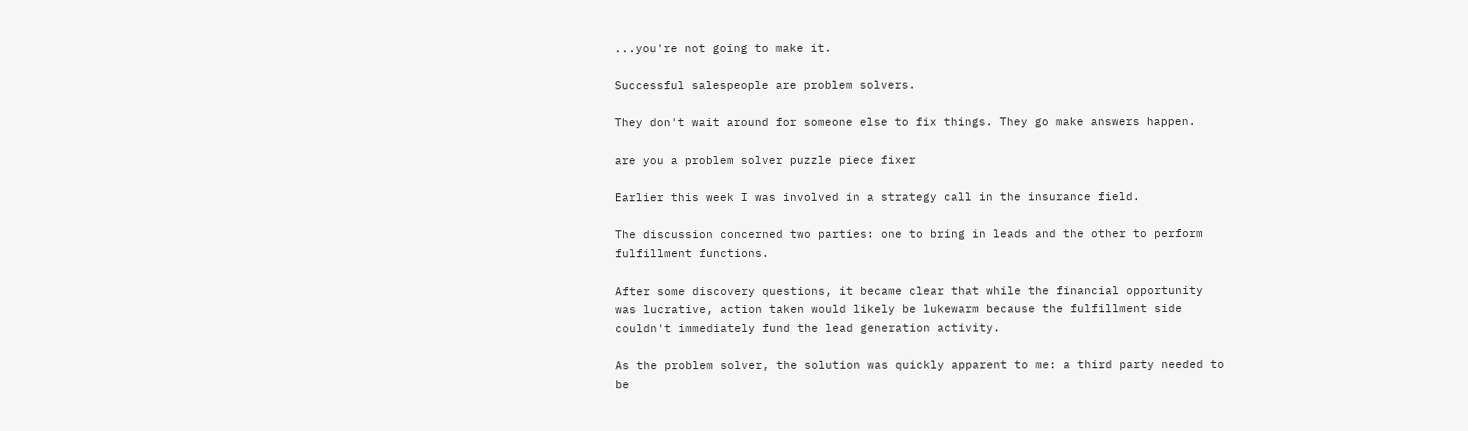...you're not going to make it.

Successful salespeople are problem solvers.

They don't wait around for someone else to fix things. They go make answers happen.

are you a problem solver puzzle piece fixer

Earlier this week I was involved in a strategy call in the insurance field.

The discussion concerned two parties: one to bring in leads and the other to perform fulfillment functions.

After some discovery questions, it became clear that while the financial opportunity was lucrative, action taken would likely be lukewarm because the fulfillment side couldn't immediately fund the lead generation activity.

As the problem solver, the solution was quickly apparent to me: a third party needed to be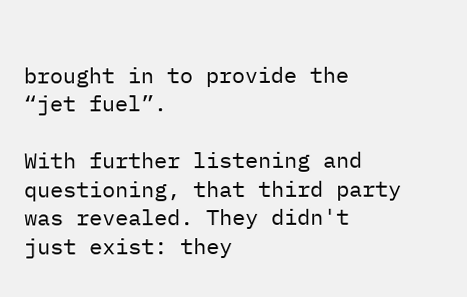brought in to provide the “jet fuel”.

With further listening and questioning, that third party was revealed. They didn't just exist: they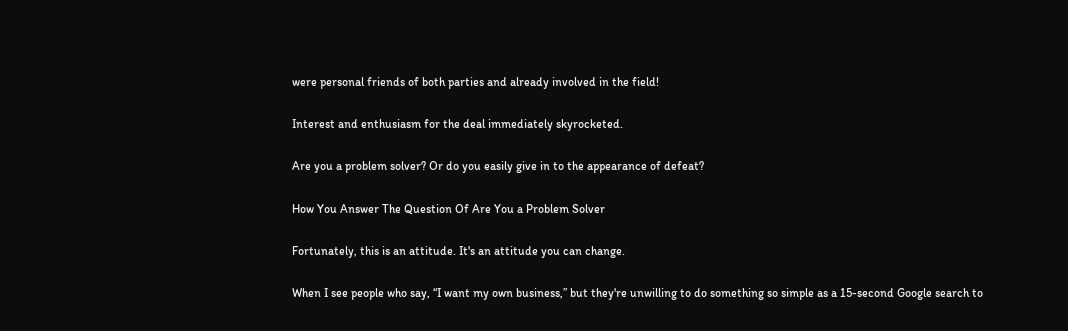were personal friends of both parties and already involved in the field!

Interest and enthusiasm for the deal immediately skyrocketed.

Are you a problem solver? Or do you easily give in to the appearance of defeat?

How You Answer The Question Of Are You a Problem Solver

Fortunately, this is an attitude. It's an attitude you can change.

When I see people who say, “I want my own business,” but they're unwilling to do something so simple as a 15-second Google search to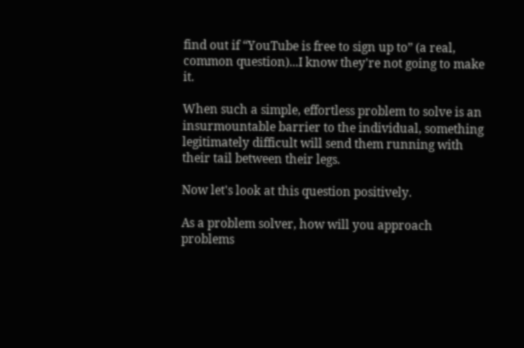find out if “YouTube is free to sign up to” (a real, common question)...I know they're not going to make it.

When such a simple, effortless problem to solve is an insurmountable barrier to the individual, something legitimately difficult will send them running with their tail between their legs.

Now let's look at this question positively.

As a problem solver, how will you approach problems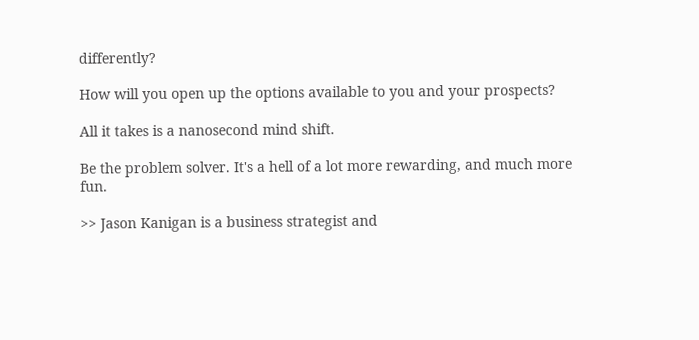differently?

How will you open up the options available to you and your prospects?

All it takes is a nanosecond mind shift.

Be the problem solver. It's a hell of a lot more rewarding, and much more fun.

>> Jason Kanigan is a business strategist and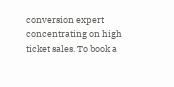conversion expert concentrating on high ticket sales. To book a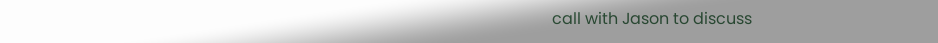call with Jason to discuss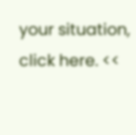your situation, click here. <<